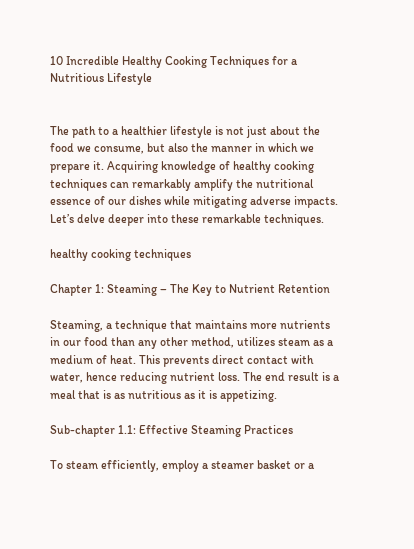10 Incredible Healthy Cooking Techniques for a Nutritious Lifestyle


The path to a healthier lifestyle is not just about the food we consume, but also the manner in which we prepare it. Acquiring knowledge of healthy cooking techniques can remarkably amplify the nutritional essence of our dishes while mitigating adverse impacts. Let’s delve deeper into these remarkable techniques.

healthy cooking techniques

Chapter 1: Steaming – The Key to Nutrient Retention

Steaming, a technique that maintains more nutrients in our food than any other method, utilizes steam as a medium of heat. This prevents direct contact with water, hence reducing nutrient loss. The end result is a meal that is as nutritious as it is appetizing.

Sub-chapter 1.1: Effective Steaming Practices

To steam efficiently, employ a steamer basket or a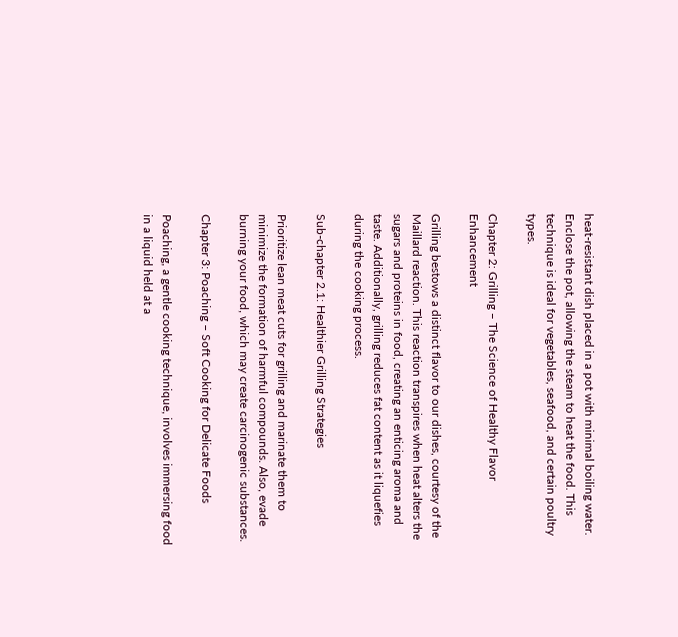heat-resistant dish placed in a pot with minimal boiling water. Enclose the pot, allowing the steam to heat the food. This technique is ideal for vegetables, seafood, and certain poultry types.

Chapter 2: Grilling – The Science of Healthy Flavor Enhancement

Grilling bestows a distinct flavor to our dishes, courtesy of the Maillard reaction. This reaction transpires when heat alters the sugars and proteins in food, creating an enticing aroma and taste. Additionally, grilling reduces fat content as it liquefies during the cooking process.

Sub-chapter 2.1: Healthier Grilling Strategies

Prioritize lean meat cuts for grilling and marinate them to minimize the formation of harmful compounds. Also, evade burning your food, which may create carcinogenic substances.

Chapter 3: Poaching – Soft Cooking for Delicate Foods

Poaching, a gentle cooking technique, involves immersing food in a liquid held at a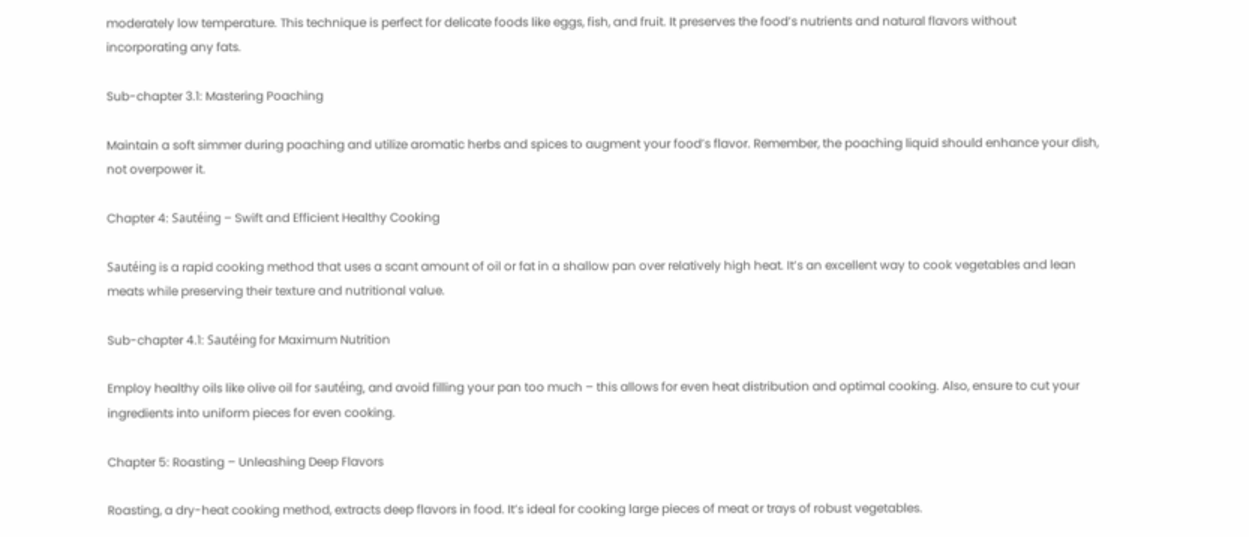moderately low temperature. This technique is perfect for delicate foods like eggs, fish, and fruit. It preserves the food’s nutrients and natural flavors without incorporating any fats.

Sub-chapter 3.1: Mastering Poaching

Maintain a soft simmer during poaching and utilize aromatic herbs and spices to augment your food’s flavor. Remember, the poaching liquid should enhance your dish, not overpower it.

Chapter 4: Sautéing – Swift and Efficient Healthy Cooking

Sautéing is a rapid cooking method that uses a scant amount of oil or fat in a shallow pan over relatively high heat. It’s an excellent way to cook vegetables and lean meats while preserving their texture and nutritional value.

Sub-chapter 4.1: Sautéing for Maximum Nutrition

Employ healthy oils like olive oil for sautéing, and avoid filling your pan too much – this allows for even heat distribution and optimal cooking. Also, ensure to cut your ingredients into uniform pieces for even cooking.

Chapter 5: Roasting – Unleashing Deep Flavors

Roasting, a dry-heat cooking method, extracts deep flavors in food. It’s ideal for cooking large pieces of meat or trays of robust vegetables.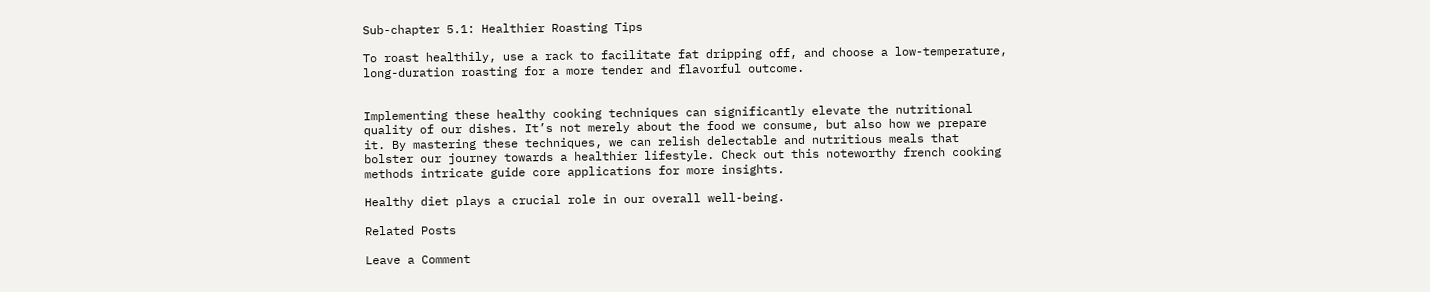Sub-chapter 5.1: Healthier Roasting Tips

To roast healthily, use a rack to facilitate fat dripping off, and choose a low-temperature, long-duration roasting for a more tender and flavorful outcome.


Implementing these healthy cooking techniques can significantly elevate the nutritional quality of our dishes. It’s not merely about the food we consume, but also how we prepare it. By mastering these techniques, we can relish delectable and nutritious meals that bolster our journey towards a healthier lifestyle. Check out this noteworthy french cooking methods intricate guide core applications for more insights.

Healthy diet plays a crucial role in our overall well-being.

Related Posts

Leave a Comment